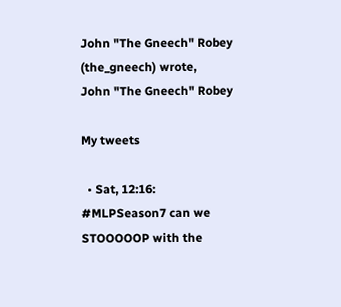John "The Gneech" Robey (the_gneech) wrote,
John "The Gneech" Robey

My tweets

  • Sat, 12:16: #MLPSeason7 can we STOOOOOP with the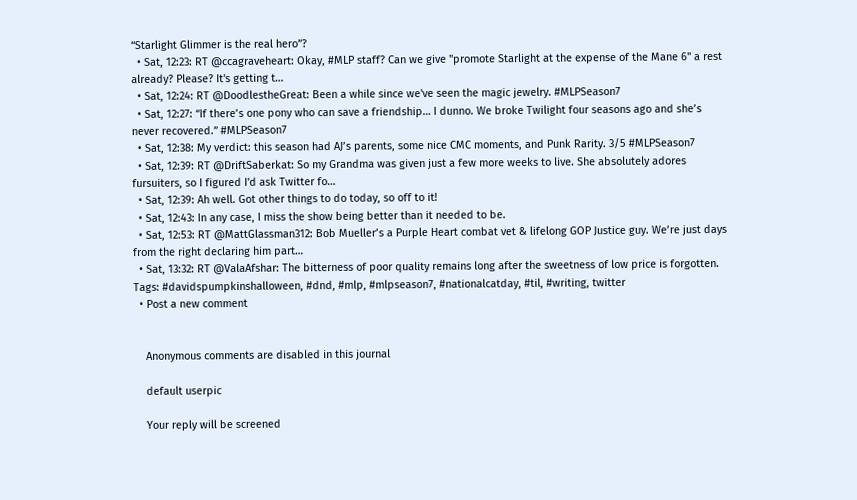“Starlight Glimmer is the real hero”?
  • Sat, 12:23: RT @ccagraveheart: Okay, #MLP staff? Can we give "promote Starlight at the expense of the Mane 6" a rest already? Please? It's getting t…
  • Sat, 12:24: RT @DoodlestheGreat: Been a while since we've seen the magic jewelry. #MLPSeason7
  • Sat, 12:27: “If there’s one pony who can save a friendship… I dunno. We broke Twilight four seasons ago and she’s never recovered.” #MLPSeason7
  • Sat, 12:38: My verdict: this season had AJ’s parents, some nice CMC moments, and Punk Rarity. 3/5 #MLPSeason7
  • Sat, 12:39: RT @DriftSaberkat: So my Grandma was given just a few more weeks to live. She absolutely adores fursuiters, so I figured I'd ask Twitter fo…
  • Sat, 12:39: Ah well. Got other things to do today, so off to it!
  • Sat, 12:43: In any case, I miss the show being better than it needed to be.
  • Sat, 12:53: RT @MattGlassman312: Bob Mueller’s a Purple Heart combat vet & lifelong GOP Justice guy. We’re just days from the right declaring him part…
  • Sat, 13:32: RT @ValaAfshar: The bitterness of poor quality remains long after the sweetness of low price is forgotten.
Tags: #davidspumpkinshalloween, #dnd, #mlp, #mlpseason7, #nationalcatday, #til, #writing, twitter
  • Post a new comment


    Anonymous comments are disabled in this journal

    default userpic

    Your reply will be screened